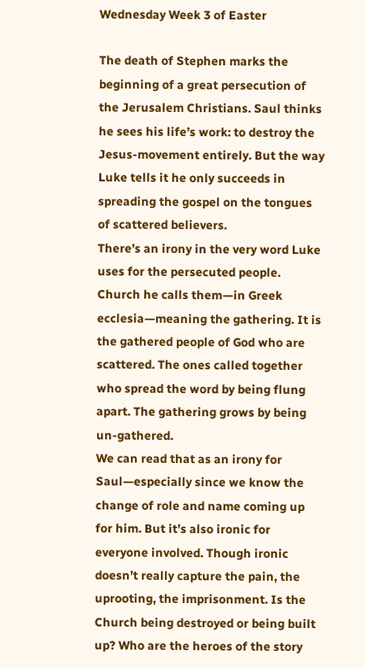Wednesday Week 3 of Easter

The death of Stephen marks the beginning of a great persecution of the Jerusalem Christians. Saul thinks he sees his life’s work: to destroy the Jesus-movement entirely. But the way Luke tells it he only succeeds in spreading the gospel on the tongues of scattered believers.
There’s an irony in the very word Luke uses for the persecuted people. Church he calls them—in Greek ecclesia—meaning the gathering. It is the gathered people of God who are scattered. The ones called together who spread the word by being flung apart. The gathering grows by being un-gathered.
We can read that as an irony for Saul—especially since we know the change of role and name coming up for him. But it’s also ironic for everyone involved. Though ironic doesn’t really capture the pain, the uprooting, the imprisonment. Is the Church being destroyed or being built up? Who are the heroes of the story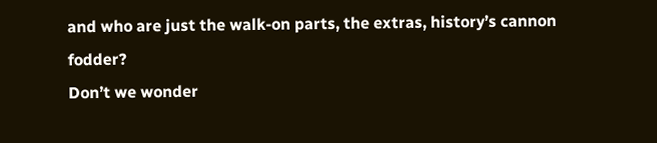and who are just the walk-on parts, the extras, history’s cannon fodder?
Don’t we wonder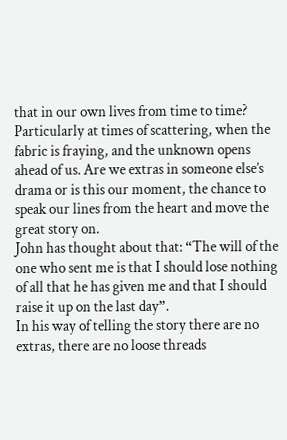that in our own lives from time to time? Particularly at times of scattering, when the fabric is fraying, and the unknown opens ahead of us. Are we extras in someone else’s drama or is this our moment, the chance to speak our lines from the heart and move the great story on.
John has thought about that: “The will of the one who sent me is that I should lose nothing of all that he has given me and that I should raise it up on the last day”.
In his way of telling the story there are no extras, there are no loose threads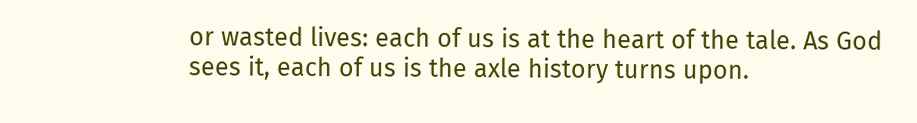or wasted lives: each of us is at the heart of the tale. As God sees it, each of us is the axle history turns upon.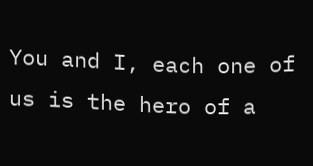You and I, each one of us is the hero of a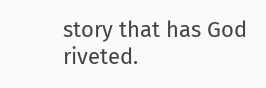story that has God riveted.